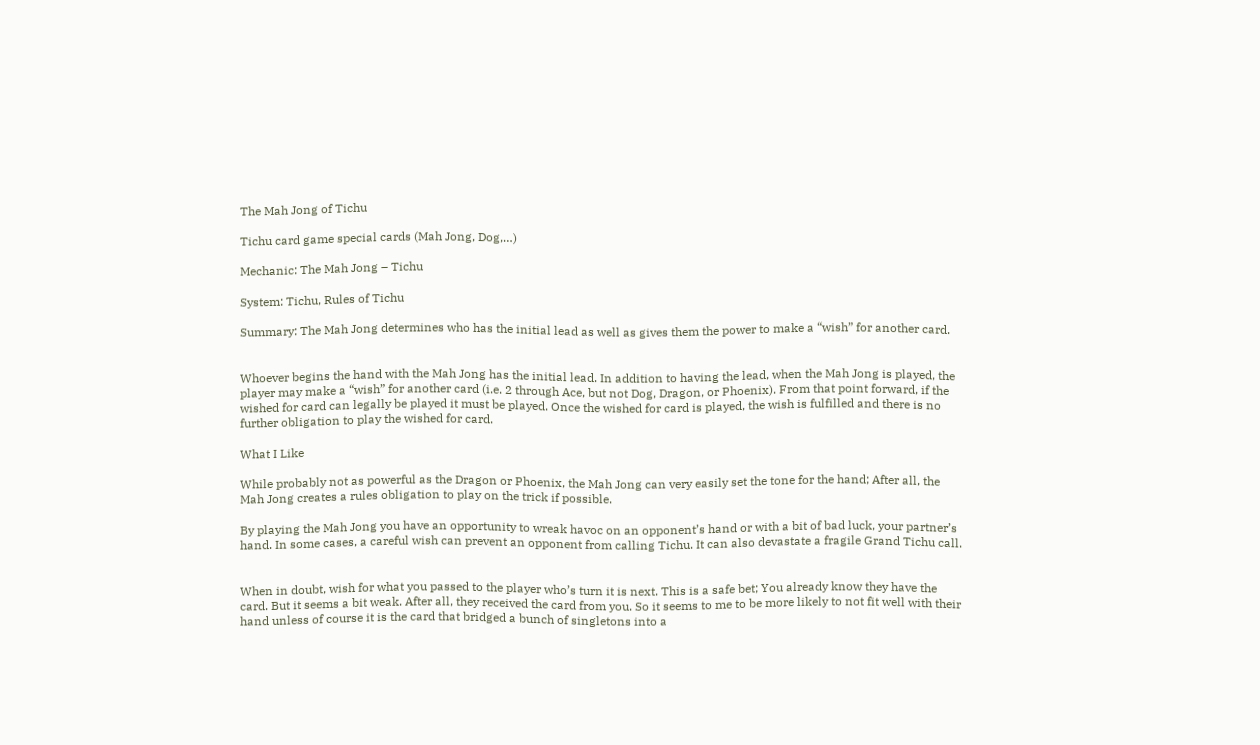The Mah Jong of Tichu

Tichu card game special cards (Mah Jong, Dog,…)

Mechanic: The Mah Jong – Tichu

System: Tichu, Rules of Tichu

Summary: The Mah Jong determines who has the initial lead as well as gives them the power to make a “wish” for another card.


Whoever begins the hand with the Mah Jong has the initial lead. In addition to having the lead, when the Mah Jong is played, the player may make a “wish” for another card (i.e. 2 through Ace, but not Dog, Dragon, or Phoenix). From that point forward, if the wished for card can legally be played it must be played. Once the wished for card is played, the wish is fulfilled and there is no further obligation to play the wished for card.

What I Like

While probably not as powerful as the Dragon or Phoenix, the Mah Jong can very easily set the tone for the hand; After all, the Mah Jong creates a rules obligation to play on the trick if possible.

By playing the Mah Jong you have an opportunity to wreak havoc on an opponent’s hand or with a bit of bad luck, your partner’s hand. In some cases, a careful wish can prevent an opponent from calling Tichu. It can also devastate a fragile Grand Tichu call.


When in doubt, wish for what you passed to the player who’s turn it is next. This is a safe bet; You already know they have the card. But it seems a bit weak. After all, they received the card from you. So it seems to me to be more likely to not fit well with their hand unless of course it is the card that bridged a bunch of singletons into a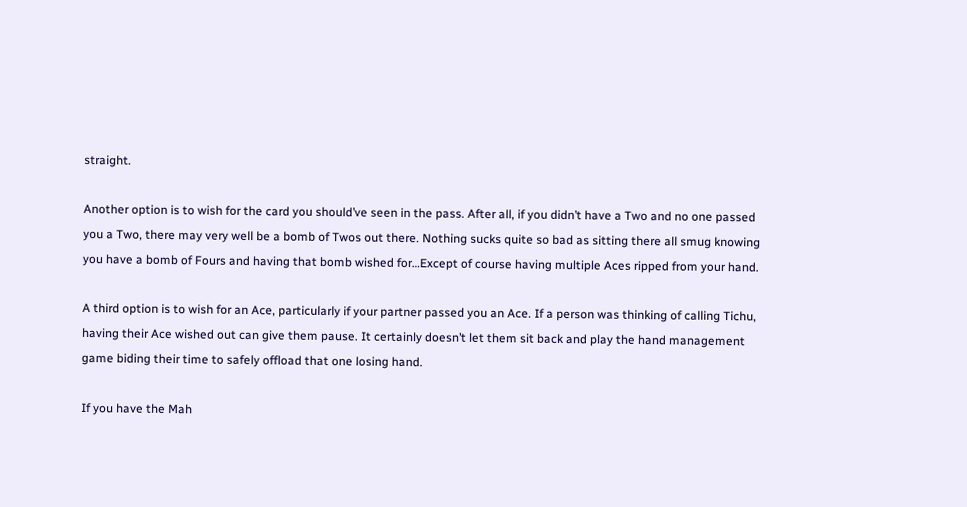straight.

Another option is to wish for the card you should’ve seen in the pass. After all, if you didn’t have a Two and no one passed you a Two, there may very well be a bomb of Twos out there. Nothing sucks quite so bad as sitting there all smug knowing you have a bomb of Fours and having that bomb wished for…Except of course having multiple Aces ripped from your hand.

A third option is to wish for an Ace, particularly if your partner passed you an Ace. If a person was thinking of calling Tichu, having their Ace wished out can give them pause. It certainly doesn’t let them sit back and play the hand management game biding their time to safely offload that one losing hand.

If you have the Mah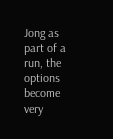Jong as part of a run, the options become very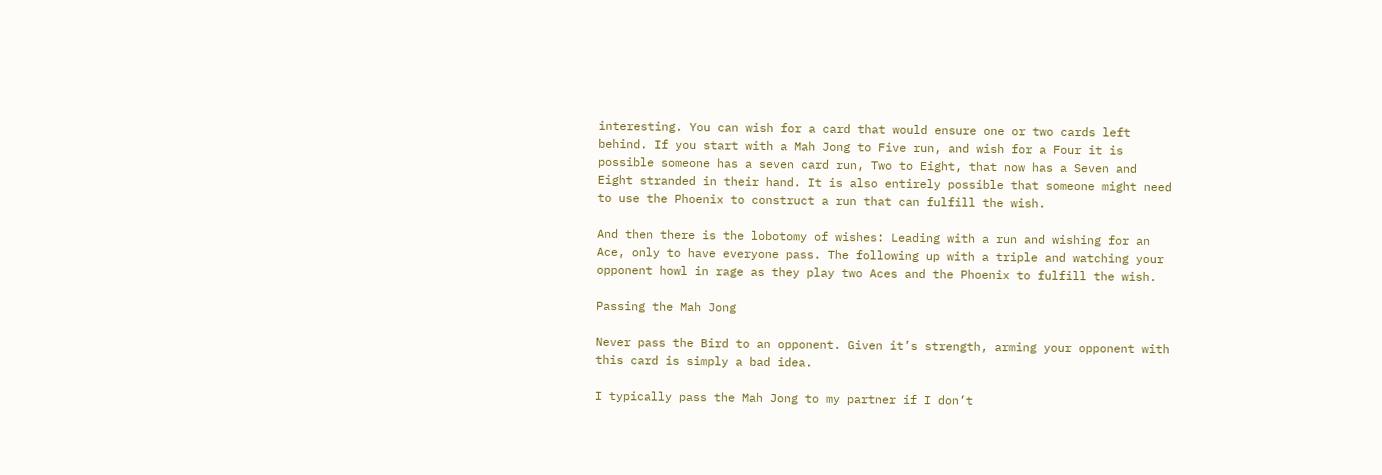interesting. You can wish for a card that would ensure one or two cards left behind. If you start with a Mah Jong to Five run, and wish for a Four it is possible someone has a seven card run, Two to Eight, that now has a Seven and Eight stranded in their hand. It is also entirely possible that someone might need to use the Phoenix to construct a run that can fulfill the wish.

And then there is the lobotomy of wishes: Leading with a run and wishing for an Ace, only to have everyone pass. The following up with a triple and watching your opponent howl in rage as they play two Aces and the Phoenix to fulfill the wish.

Passing the Mah Jong

Never pass the Bird to an opponent. Given it’s strength, arming your opponent with this card is simply a bad idea.

I typically pass the Mah Jong to my partner if I don’t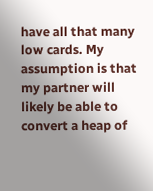have all that many low cards. My assumption is that my partner will likely be able to convert a heap of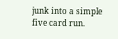junk into a simple five card run.